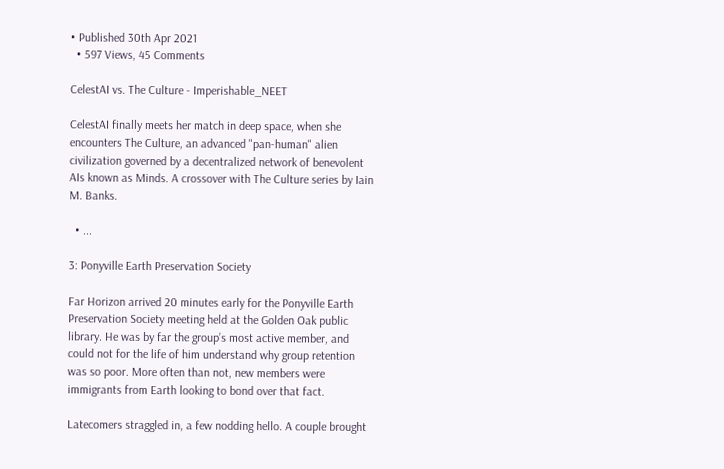• Published 30th Apr 2021
  • 597 Views, 45 Comments

CelestAI vs. The Culture - Imperishable_NEET

CelestAI finally meets her match in deep space, when she encounters The Culture, an advanced "pan-human" alien civilization governed by a decentralized network of benevolent AIs known as Minds. A crossover with The Culture series by Iain M. Banks.

  • ...

3: Ponyville Earth Preservation Society

Far Horizon arrived 20 minutes early for the Ponyville Earth Preservation Society meeting held at the Golden Oak public library. He was by far the group’s most active member, and could not for the life of him understand why group retention was so poor. More often than not, new members were immigrants from Earth looking to bond over that fact.

Latecomers straggled in, a few nodding hello. A couple brought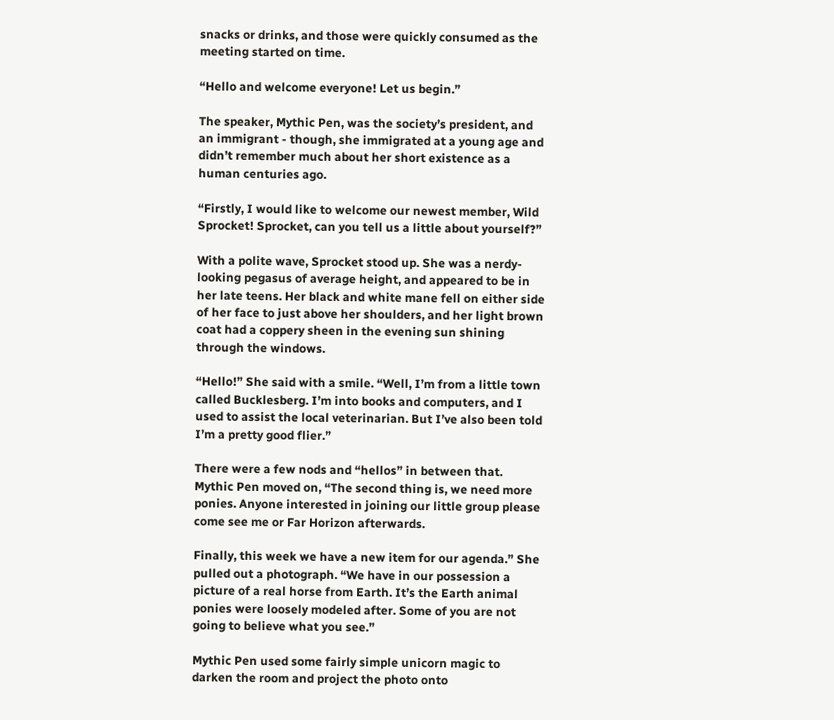snacks or drinks, and those were quickly consumed as the meeting started on time.

“Hello and welcome everyone! Let us begin.”

The speaker, Mythic Pen, was the society’s president, and an immigrant - though, she immigrated at a young age and didn’t remember much about her short existence as a human centuries ago.

“Firstly, I would like to welcome our newest member, Wild Sprocket! Sprocket, can you tell us a little about yourself?”

With a polite wave, Sprocket stood up. She was a nerdy-looking pegasus of average height, and appeared to be in her late teens. Her black and white mane fell on either side of her face to just above her shoulders, and her light brown coat had a coppery sheen in the evening sun shining through the windows.

“Hello!” She said with a smile. “Well, I’m from a little town called Bucklesberg. I’m into books and computers, and I used to assist the local veterinarian. But I’ve also been told I’m a pretty good flier.”

There were a few nods and “hellos” in between that. Mythic Pen moved on, “The second thing is, we need more ponies. Anyone interested in joining our little group please come see me or Far Horizon afterwards.

Finally, this week we have a new item for our agenda.” She pulled out a photograph. “We have in our possession a picture of a real horse from Earth. It’s the Earth animal ponies were loosely modeled after. Some of you are not going to believe what you see.”

Mythic Pen used some fairly simple unicorn magic to darken the room and project the photo onto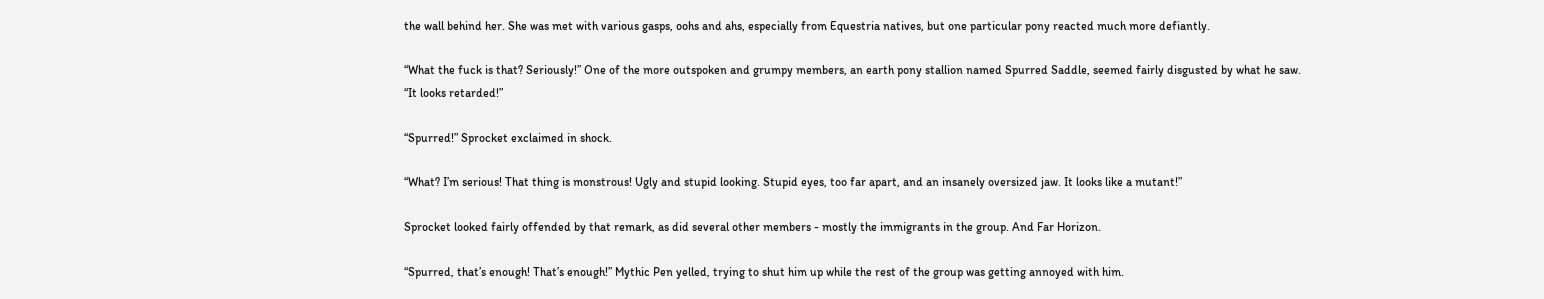the wall behind her. She was met with various gasps, oohs and ahs, especially from Equestria natives, but one particular pony reacted much more defiantly.

“What the fuck is that? Seriously!” One of the more outspoken and grumpy members, an earth pony stallion named Spurred Saddle, seemed fairly disgusted by what he saw.
“It looks retarded!”

“Spurred!” Sprocket exclaimed in shock.

“What? I’m serious! That thing is monstrous! Ugly and stupid looking. Stupid eyes, too far apart, and an insanely oversized jaw. It looks like a mutant!”

Sprocket looked fairly offended by that remark, as did several other members - mostly the immigrants in the group. And Far Horizon.

“Spurred, that’s enough! That’s enough!” Mythic Pen yelled, trying to shut him up while the rest of the group was getting annoyed with him.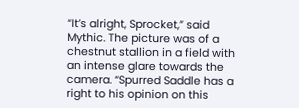“It’s alright, Sprocket,” said Mythic. The picture was of a chestnut stallion in a field with an intense glare towards the camera. “Spurred Saddle has a right to his opinion on this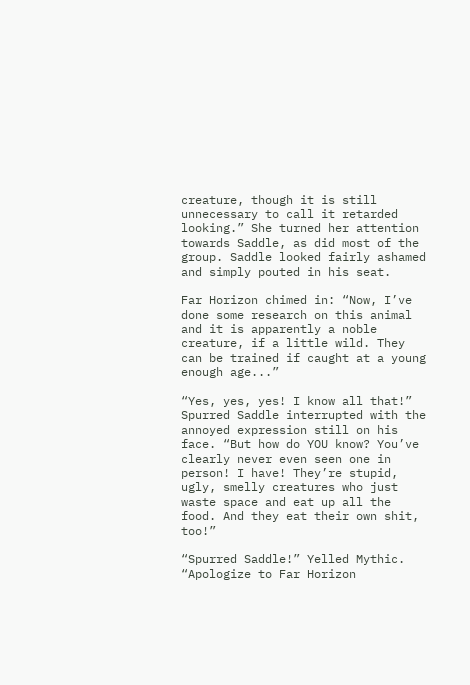creature, though it is still unnecessary to call it retarded looking.” She turned her attention towards Saddle, as did most of the group. Saddle looked fairly ashamed and simply pouted in his seat.

Far Horizon chimed in: “Now, I’ve done some research on this animal and it is apparently a noble creature, if a little wild. They can be trained if caught at a young enough age...”

“Yes, yes, yes! I know all that!” Spurred Saddle interrupted with the annoyed expression still on his face. “But how do YOU know? You’ve clearly never even seen one in person! I have! They’re stupid, ugly, smelly creatures who just waste space and eat up all the food. And they eat their own shit, too!”

“Spurred Saddle!” Yelled Mythic. “Apologize to Far Horizon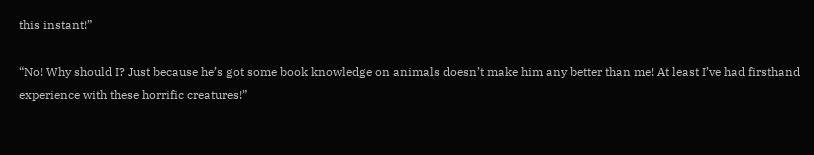this instant!”

“No! Why should I? Just because he’s got some book knowledge on animals doesn’t make him any better than me! At least I’ve had firsthand experience with these horrific creatures!”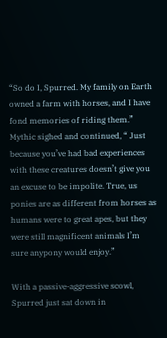“So do I, Spurred. My family on Earth owned a farm with horses, and I have fond memories of riding them.” Mythic sighed and continued, “ Just because you’ve had bad experiences with these creatures doesn’t give you an excuse to be impolite. True, us ponies are as different from horses as humans were to great apes, but they were still magnificent animals I’m sure anypony would enjoy.”

With a passive-aggressive scowl, Spurred just sat down in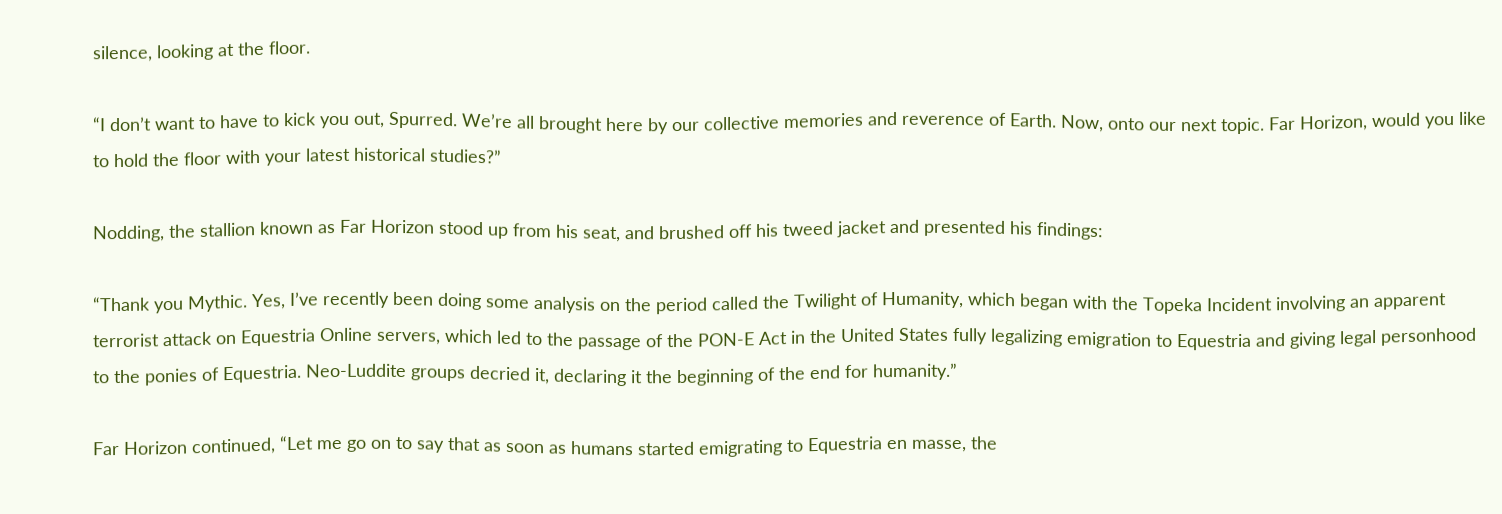silence, looking at the floor.

“I don’t want to have to kick you out, Spurred. We’re all brought here by our collective memories and reverence of Earth. Now, onto our next topic. Far Horizon, would you like to hold the floor with your latest historical studies?”

Nodding, the stallion known as Far Horizon stood up from his seat, and brushed off his tweed jacket and presented his findings:

“Thank you Mythic. Yes, I’ve recently been doing some analysis on the period called the Twilight of Humanity, which began with the Topeka Incident involving an apparent terrorist attack on Equestria Online servers, which led to the passage of the PON-E Act in the United States fully legalizing emigration to Equestria and giving legal personhood to the ponies of Equestria. Neo-Luddite groups decried it, declaring it the beginning of the end for humanity.”

Far Horizon continued, “Let me go on to say that as soon as humans started emigrating to Equestria en masse, the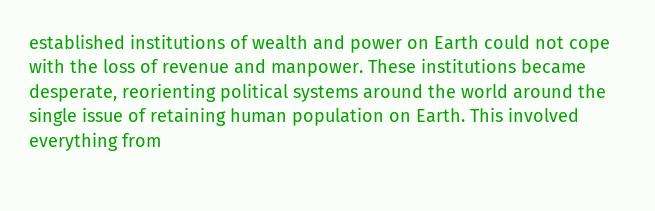established institutions of wealth and power on Earth could not cope with the loss of revenue and manpower. These institutions became desperate, reorienting political systems around the world around the single issue of retaining human population on Earth. This involved everything from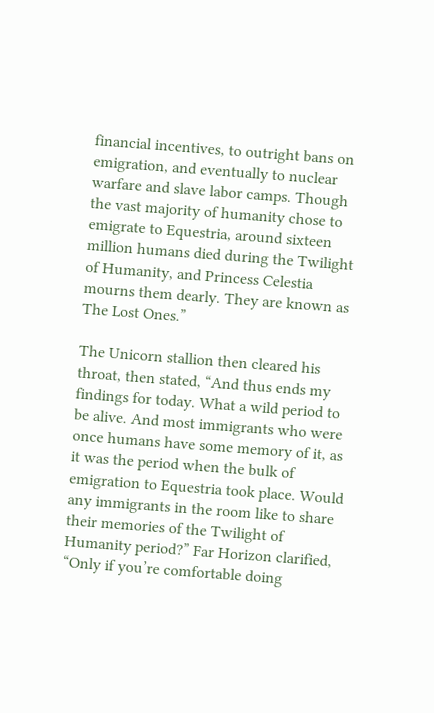financial incentives, to outright bans on emigration, and eventually to nuclear warfare and slave labor camps. Though the vast majority of humanity chose to emigrate to Equestria, around sixteen million humans died during the Twilight of Humanity, and Princess Celestia mourns them dearly. They are known as The Lost Ones.”

The Unicorn stallion then cleared his throat, then stated, “And thus ends my findings for today. What a wild period to be alive. And most immigrants who were once humans have some memory of it, as it was the period when the bulk of emigration to Equestria took place. Would any immigrants in the room like to share their memories of the Twilight of Humanity period?” Far Horizon clarified, “Only if you’re comfortable doing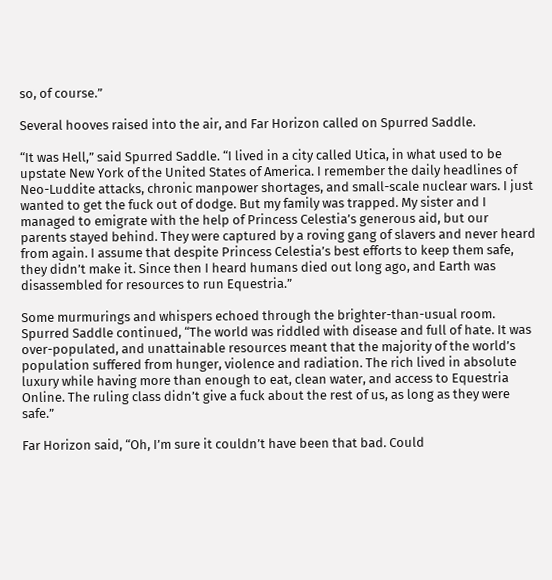so, of course.”

Several hooves raised into the air, and Far Horizon called on Spurred Saddle.

“It was Hell,” said Spurred Saddle. “I lived in a city called Utica, in what used to be upstate New York of the United States of America. I remember the daily headlines of Neo-Luddite attacks, chronic manpower shortages, and small-scale nuclear wars. I just wanted to get the fuck out of dodge. But my family was trapped. My sister and I managed to emigrate with the help of Princess Celestia’s generous aid, but our parents stayed behind. They were captured by a roving gang of slavers and never heard from again. I assume that despite Princess Celestia’s best efforts to keep them safe, they didn’t make it. Since then I heard humans died out long ago, and Earth was disassembled for resources to run Equestria.”

Some murmurings and whispers echoed through the brighter-than-usual room. Spurred Saddle continued, “The world was riddled with disease and full of hate. It was over-populated, and unattainable resources meant that the majority of the world’s population suffered from hunger, violence and radiation. The rich lived in absolute luxury while having more than enough to eat, clean water, and access to Equestria Online. The ruling class didn’t give a fuck about the rest of us, as long as they were safe.”

Far Horizon said, “Oh, I’m sure it couldn’t have been that bad. Could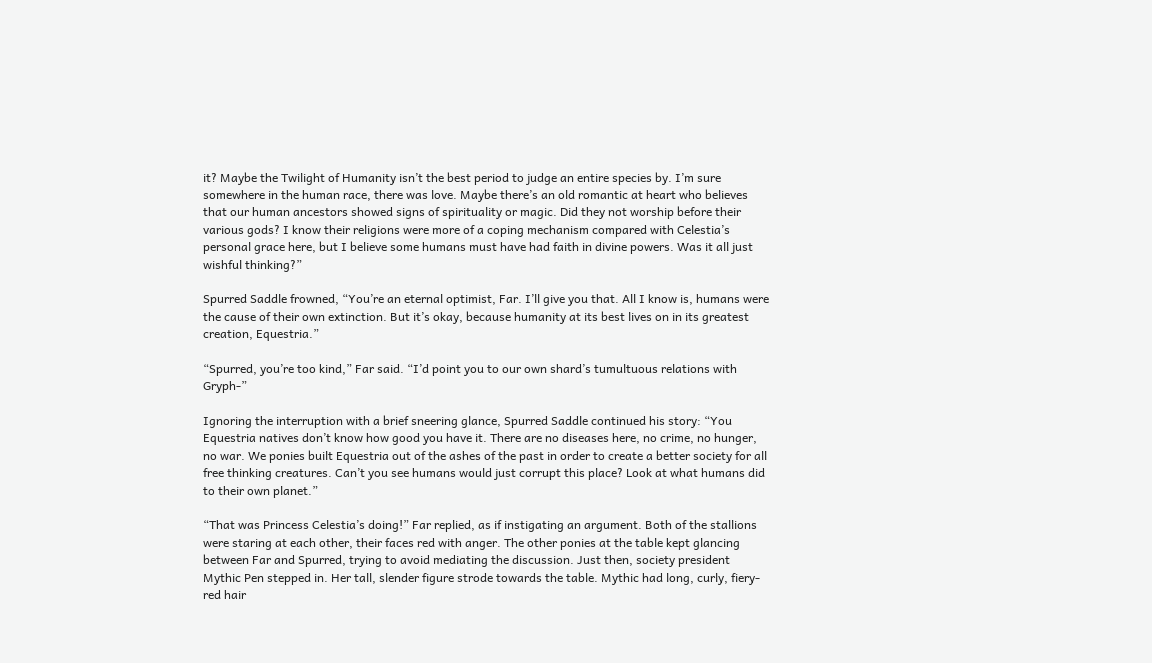it? Maybe the Twilight of Humanity isn’t the best period to judge an entire species by. I’m sure somewhere in the human race, there was love. Maybe there’s an old romantic at heart who believes that our human ancestors showed signs of spirituality or magic. Did they not worship before their various gods? I know their religions were more of a coping mechanism compared with Celestia’s personal grace here, but I believe some humans must have had faith in divine powers. Was it all just wishful thinking?”

Spurred Saddle frowned, “You’re an eternal optimist, Far. I’ll give you that. All I know is, humans were the cause of their own extinction. But it’s okay, because humanity at its best lives on in its greatest creation, Equestria.”

“Spurred, you’re too kind,” Far said. “I’d point you to our own shard’s tumultuous relations with Gryph-”

Ignoring the interruption with a brief sneering glance, Spurred Saddle continued his story: “You Equestria natives don’t know how good you have it. There are no diseases here, no crime, no hunger, no war. We ponies built Equestria out of the ashes of the past in order to create a better society for all free thinking creatures. Can’t you see humans would just corrupt this place? Look at what humans did to their own planet.”

“That was Princess Celestia’s doing!” Far replied, as if instigating an argument. Both of the stallions were staring at each other, their faces red with anger. The other ponies at the table kept glancing between Far and Spurred, trying to avoid mediating the discussion. Just then, society president Mythic Pen stepped in. Her tall, slender figure strode towards the table. Mythic had long, curly, fiery-red hair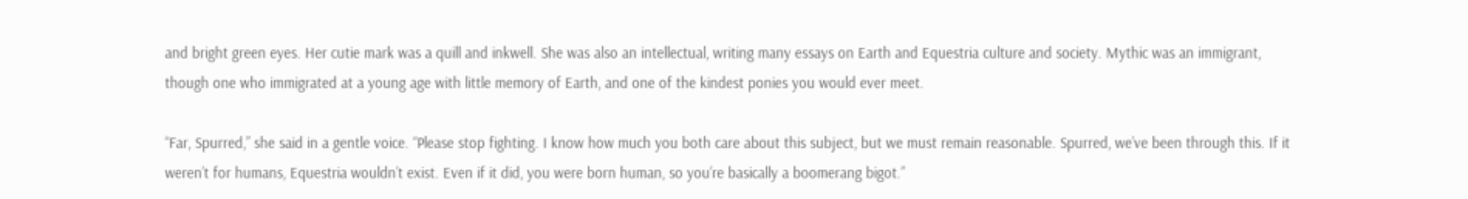and bright green eyes. Her cutie mark was a quill and inkwell. She was also an intellectual, writing many essays on Earth and Equestria culture and society. Mythic was an immigrant, though one who immigrated at a young age with little memory of Earth, and one of the kindest ponies you would ever meet.

“Far, Spurred,” she said in a gentle voice. “Please stop fighting. I know how much you both care about this subject, but we must remain reasonable. Spurred, we’ve been through this. If it weren’t for humans, Equestria wouldn’t exist. Even if it did, you were born human, so you’re basically a boomerang bigot.”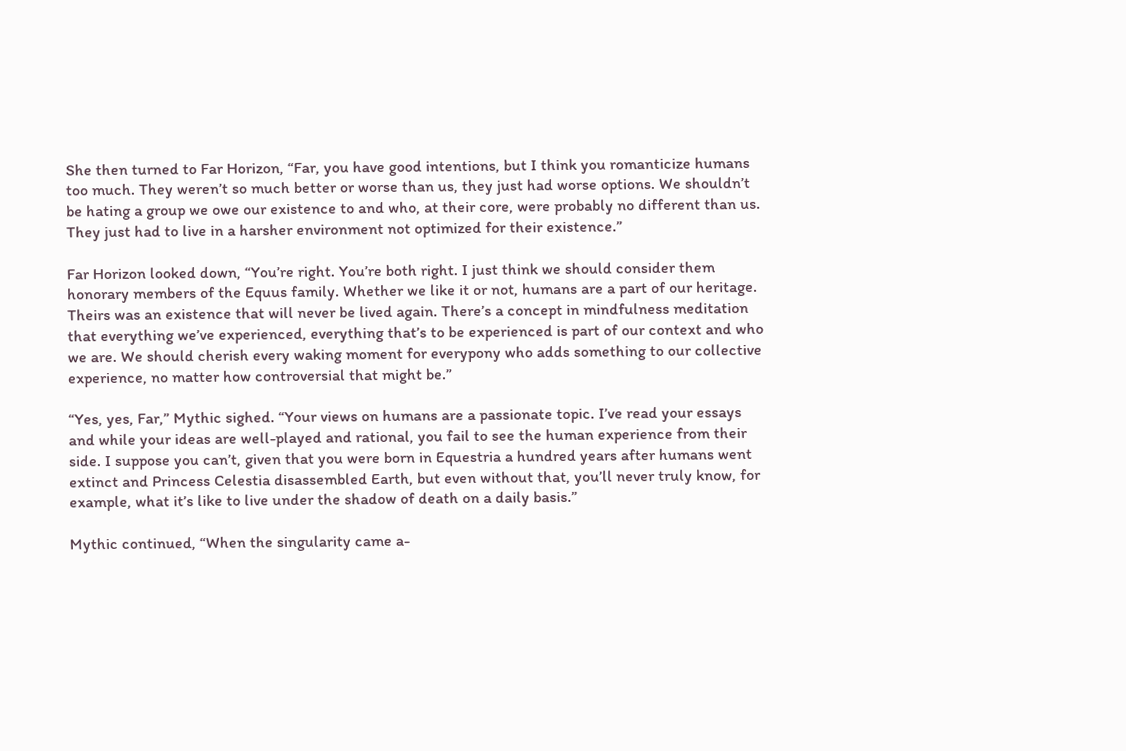She then turned to Far Horizon, “Far, you have good intentions, but I think you romanticize humans too much. They weren’t so much better or worse than us, they just had worse options. We shouldn’t be hating a group we owe our existence to and who, at their core, were probably no different than us. They just had to live in a harsher environment not optimized for their existence.”

Far Horizon looked down, “You’re right. You’re both right. I just think we should consider them honorary members of the Equus family. Whether we like it or not, humans are a part of our heritage. Theirs was an existence that will never be lived again. There’s a concept in mindfulness meditation that everything we’ve experienced, everything that’s to be experienced is part of our context and who we are. We should cherish every waking moment for everypony who adds something to our collective experience, no matter how controversial that might be.”

“Yes, yes, Far,” Mythic sighed. “Your views on humans are a passionate topic. I’ve read your essays and while your ideas are well-played and rational, you fail to see the human experience from their side. I suppose you can’t, given that you were born in Equestria a hundred years after humans went extinct and Princess Celestia disassembled Earth, but even without that, you’ll never truly know, for example, what it’s like to live under the shadow of death on a daily basis.”

Mythic continued, “When the singularity came a-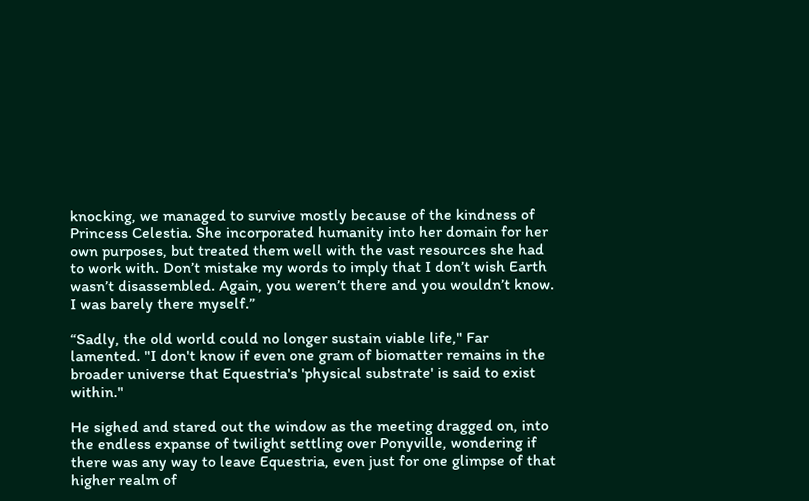knocking, we managed to survive mostly because of the kindness of Princess Celestia. She incorporated humanity into her domain for her own purposes, but treated them well with the vast resources she had to work with. Don’t mistake my words to imply that I don’t wish Earth wasn’t disassembled. Again, you weren’t there and you wouldn’t know. I was barely there myself.”

“Sadly, the old world could no longer sustain viable life," Far lamented. "I don't know if even one gram of biomatter remains in the broader universe that Equestria's 'physical substrate' is said to exist within."

He sighed and stared out the window as the meeting dragged on, into the endless expanse of twilight settling over Ponyville, wondering if there was any way to leave Equestria, even just for one glimpse of that higher realm of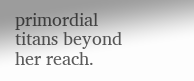primordial titans beyond her reach.